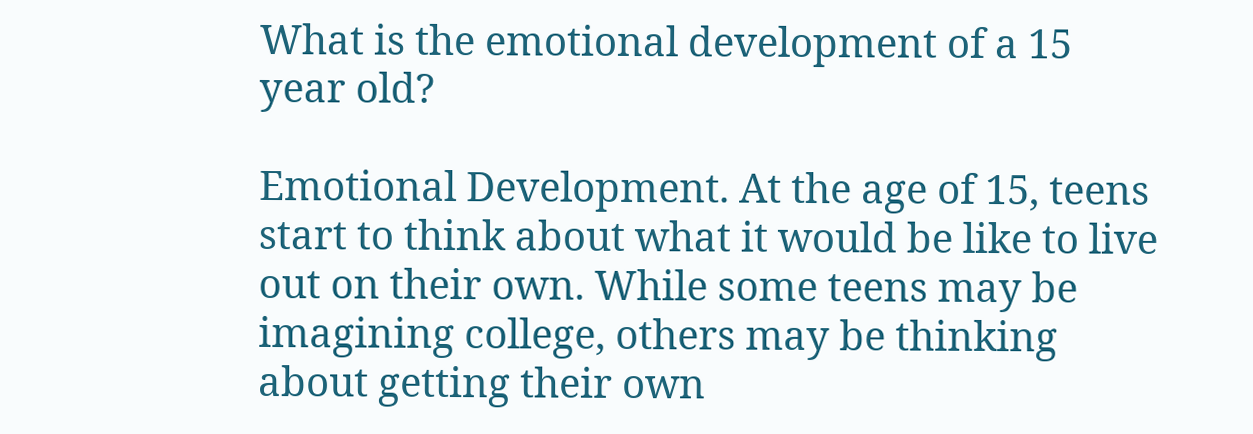What is the emotional development of a 15 year old?

Emotional Development. At the age of 15, teens start to think about what it would be like to live out on their own. While some teens may be imagining college, others may be thinking about getting their own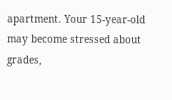apartment. Your 15-year-old may become stressed about grades,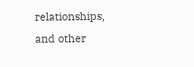relationships, and other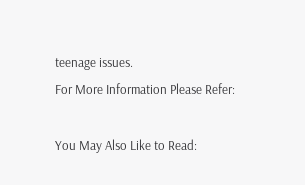teenage issues.
For More Information Please Refer:

You May Also Like to Read: